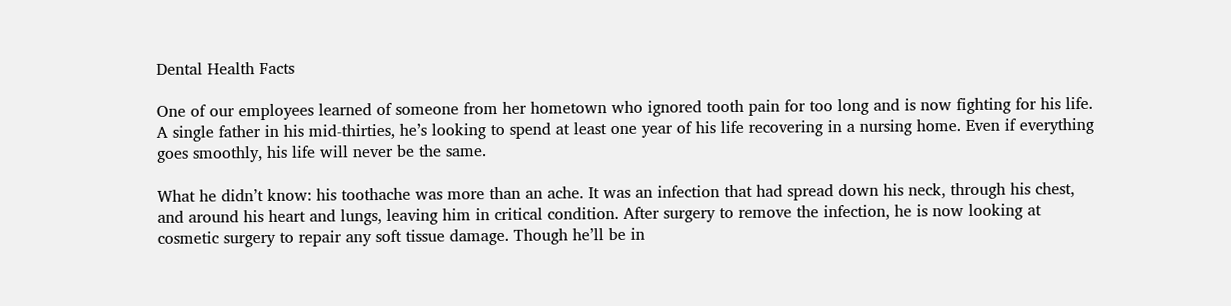Dental Health Facts

One of our employees learned of someone from her hometown who ignored tooth pain for too long and is now fighting for his life. A single father in his mid-thirties, he’s looking to spend at least one year of his life recovering in a nursing home. Even if everything goes smoothly, his life will never be the same.

What he didn’t know: his toothache was more than an ache. It was an infection that had spread down his neck, through his chest, and around his heart and lungs, leaving him in critical condition. After surgery to remove the infection, he is now looking at cosmetic surgery to repair any soft tissue damage. Though he’ll be in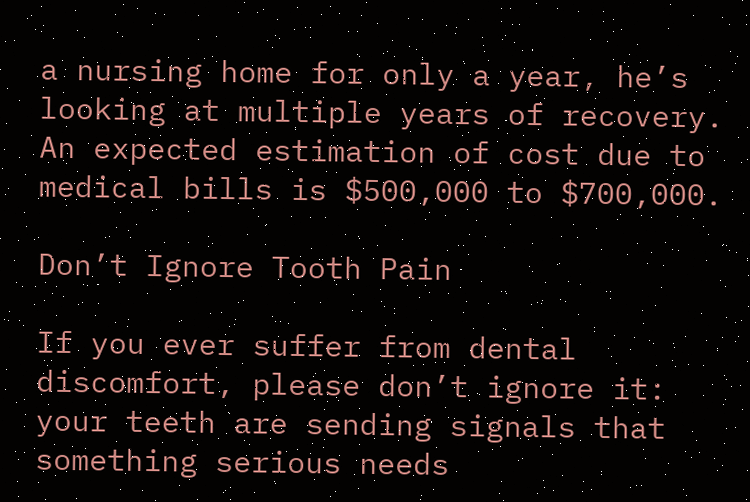a nursing home for only a year, he’s looking at multiple years of recovery. An expected estimation of cost due to medical bills is $500,000 to $700,000.

Don’t Ignore Tooth Pain

If you ever suffer from dental discomfort, please don’t ignore it: your teeth are sending signals that something serious needs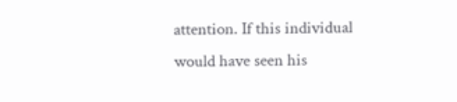attention. If this individual would have seen his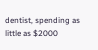dentist, spending as little as $2000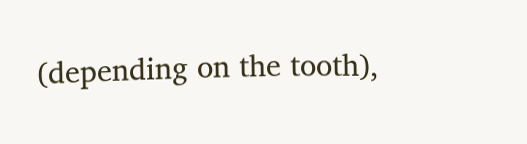(depending on the tooth),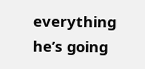everything he’s going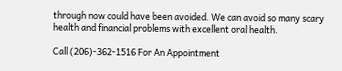through now could have been avoided. We can avoid so many scary health and financial problems with excellent oral health.

Call (206)-362-1516 For An Appointment